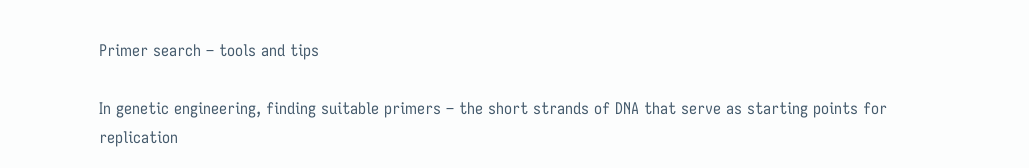Primer search – tools and tips

In genetic engineering, finding suitable primers – the short strands of DNA that serve as starting points for replication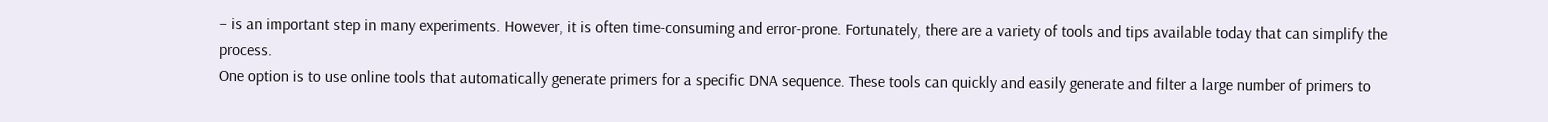– is an important step in many experiments. However, it is often time-consuming and error-prone. Fortunately, there are a variety of tools and tips available today that can simplify the process.
One option is to use online tools that automatically generate primers for a specific DNA sequence. These tools can quickly and easily generate and filter a large number of primers to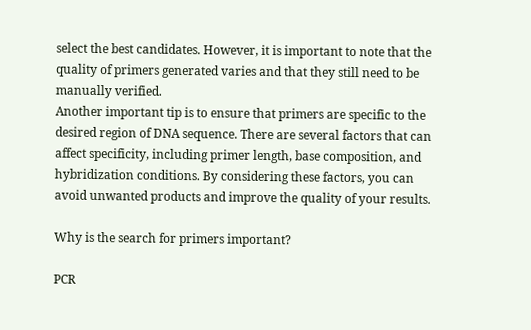select the best candidates. However, it is important to note that the quality of primers generated varies and that they still need to be manually verified.
Another important tip is to ensure that primers are specific to the desired region of DNA sequence. There are several factors that can affect specificity, including primer length, base composition, and hybridization conditions. By considering these factors, you can avoid unwanted products and improve the quality of your results.

Why is the search for primers important?

PCR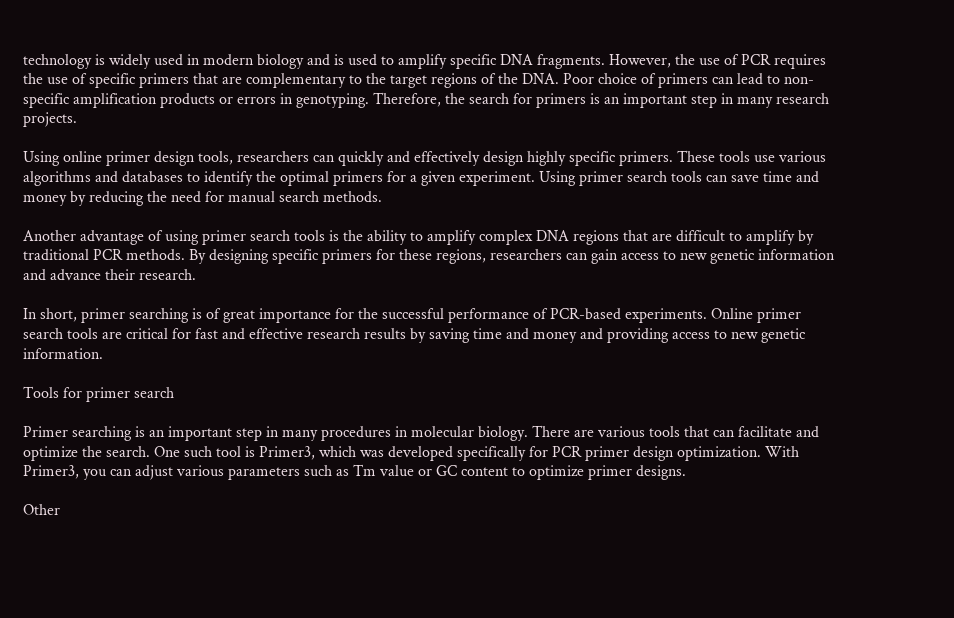technology is widely used in modern biology and is used to amplify specific DNA fragments. However, the use of PCR requires the use of specific primers that are complementary to the target regions of the DNA. Poor choice of primers can lead to non-specific amplification products or errors in genotyping. Therefore, the search for primers is an important step in many research projects.

Using online primer design tools, researchers can quickly and effectively design highly specific primers. These tools use various algorithms and databases to identify the optimal primers for a given experiment. Using primer search tools can save time and money by reducing the need for manual search methods.

Another advantage of using primer search tools is the ability to amplify complex DNA regions that are difficult to amplify by traditional PCR methods. By designing specific primers for these regions, researchers can gain access to new genetic information and advance their research.

In short, primer searching is of great importance for the successful performance of PCR-based experiments. Online primer search tools are critical for fast and effective research results by saving time and money and providing access to new genetic information.

Tools for primer search

Primer searching is an important step in many procedures in molecular biology. There are various tools that can facilitate and optimize the search. One such tool is Primer3, which was developed specifically for PCR primer design optimization. With Primer3, you can adjust various parameters such as Tm value or GC content to optimize primer designs.

Other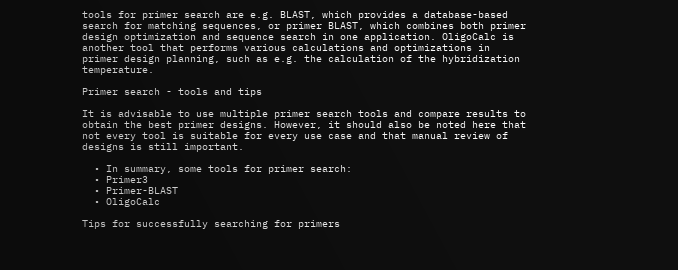tools for primer search are e.g. BLAST, which provides a database-based search for matching sequences, or primer BLAST, which combines both primer design optimization and sequence search in one application. OligoCalc is another tool that performs various calculations and optimizations in primer design planning, such as e.g. the calculation of the hybridization temperature.

Primer search - tools and tips

It is advisable to use multiple primer search tools and compare results to obtain the best primer designs. However, it should also be noted here that not every tool is suitable for every use case and that manual review of designs is still important.

  • In summary, some tools for primer search:
  • Primer3
  • Primer-BLAST
  • OligoCalc

Tips for successfully searching for primers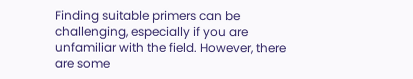Finding suitable primers can be challenging, especially if you are unfamiliar with the field. However, there are some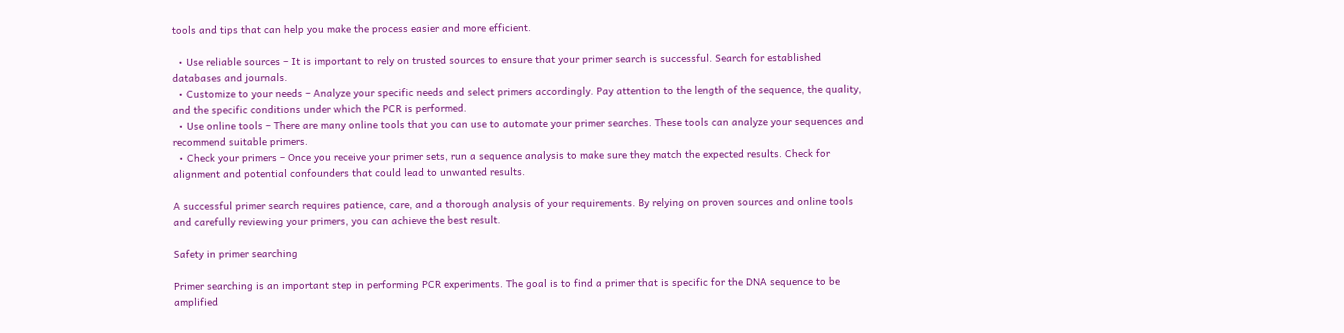tools and tips that can help you make the process easier and more efficient.

  • Use reliable sources – It is important to rely on trusted sources to ensure that your primer search is successful. Search for established databases and journals.
  • Customize to your needs – Analyze your specific needs and select primers accordingly. Pay attention to the length of the sequence, the quality, and the specific conditions under which the PCR is performed.
  • Use online tools – There are many online tools that you can use to automate your primer searches. These tools can analyze your sequences and recommend suitable primers.
  • Check your primers – Once you receive your primer sets, run a sequence analysis to make sure they match the expected results. Check for alignment and potential confounders that could lead to unwanted results.

A successful primer search requires patience, care, and a thorough analysis of your requirements. By relying on proven sources and online tools and carefully reviewing your primers, you can achieve the best result.

Safety in primer searching

Primer searching is an important step in performing PCR experiments. The goal is to find a primer that is specific for the DNA sequence to be amplified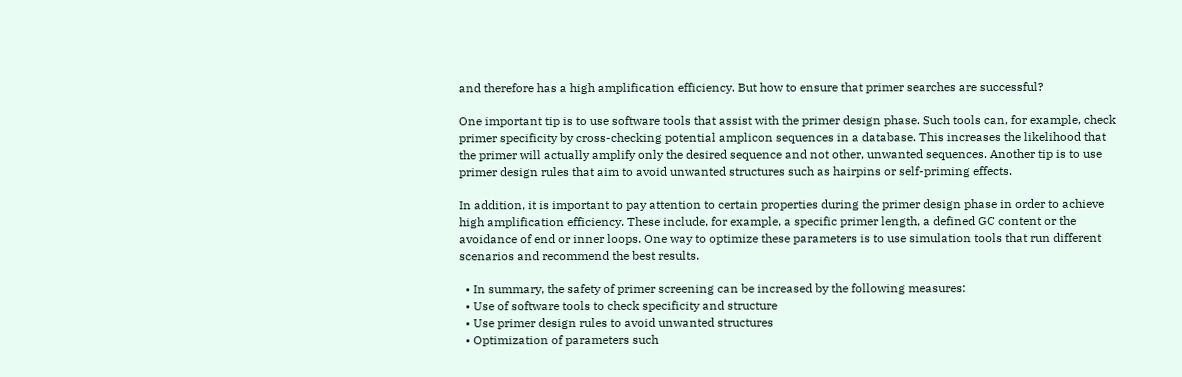and therefore has a high amplification efficiency. But how to ensure that primer searches are successful?

One important tip is to use software tools that assist with the primer design phase. Such tools can, for example, check primer specificity by cross-checking potential amplicon sequences in a database. This increases the likelihood that the primer will actually amplify only the desired sequence and not other, unwanted sequences. Another tip is to use primer design rules that aim to avoid unwanted structures such as hairpins or self-priming effects.

In addition, it is important to pay attention to certain properties during the primer design phase in order to achieve high amplification efficiency. These include, for example, a specific primer length, a defined GC content or the avoidance of end or inner loops. One way to optimize these parameters is to use simulation tools that run different scenarios and recommend the best results.

  • In summary, the safety of primer screening can be increased by the following measures:
  • Use of software tools to check specificity and structure
  • Use primer design rules to avoid unwanted structures
  • Optimization of parameters such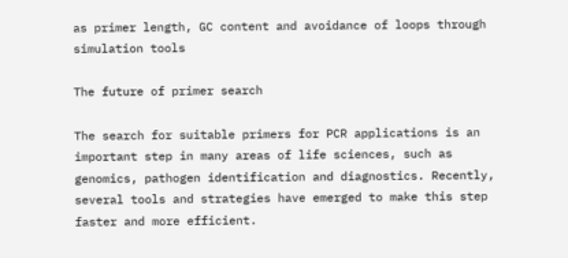as primer length, GC content and avoidance of loops through simulation tools

The future of primer search

The search for suitable primers for PCR applications is an important step in many areas of life sciences, such as genomics, pathogen identification and diagnostics. Recently, several tools and strategies have emerged to make this step faster and more efficient.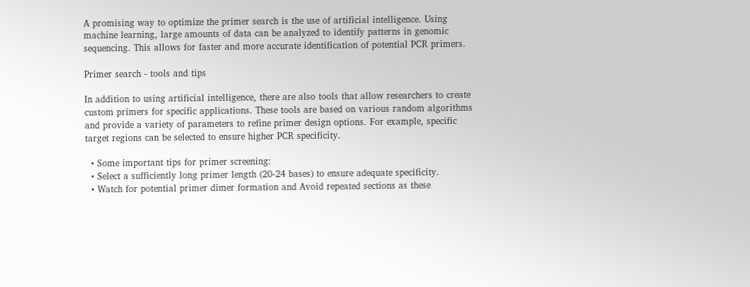A promising way to optimize the primer search is the use of artificial intelligence. Using machine learning, large amounts of data can be analyzed to identify patterns in genomic sequencing. This allows for faster and more accurate identification of potential PCR primers.

Primer search - tools and tips

In addition to using artificial intelligence, there are also tools that allow researchers to create custom primers for specific applications. These tools are based on various random algorithms and provide a variety of parameters to refine primer design options. For example, specific target regions can be selected to ensure higher PCR specificity.

  • Some important tips for primer screening:
  • Select a sufficiently long primer length (20-24 bases) to ensure adequate specificity.
  • Watch for potential primer dimer formation and Avoid repeated sections as these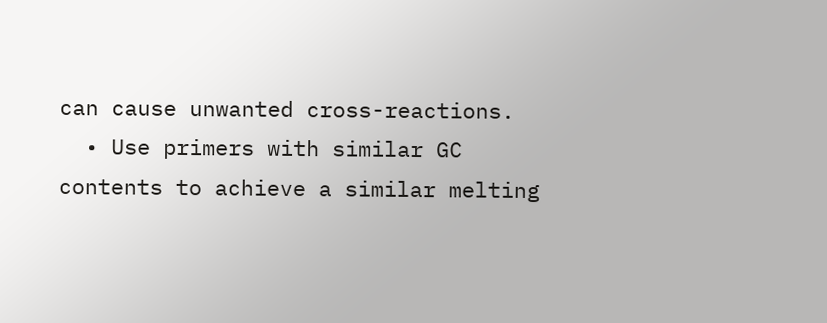can cause unwanted cross-reactions.
  • Use primers with similar GC contents to achieve a similar melting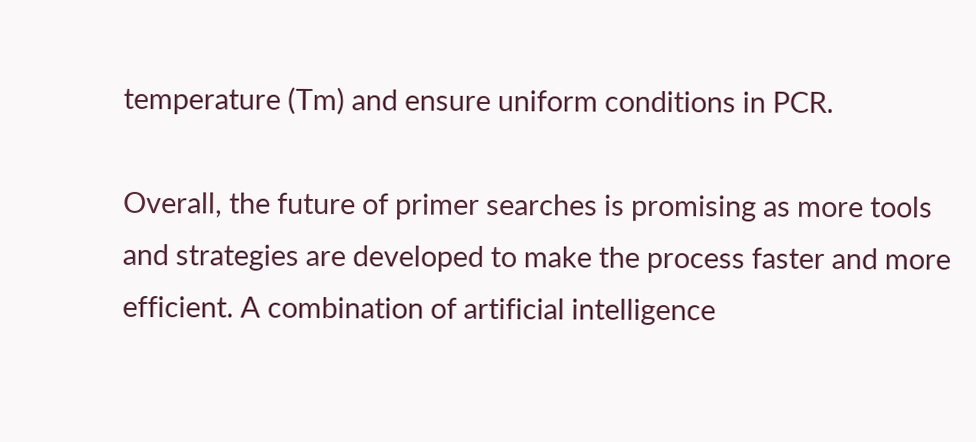temperature (Tm) and ensure uniform conditions in PCR.

Overall, the future of primer searches is promising as more tools and strategies are developed to make the process faster and more efficient. A combination of artificial intelligence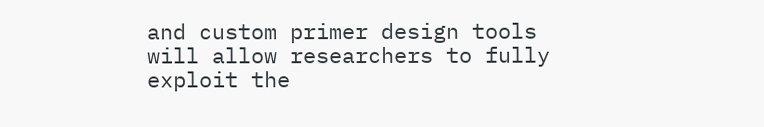and custom primer design tools will allow researchers to fully exploit the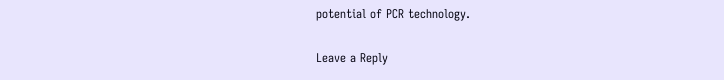potential of PCR technology.

Leave a Reply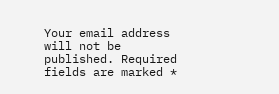Your email address will not be published. Required fields are marked *